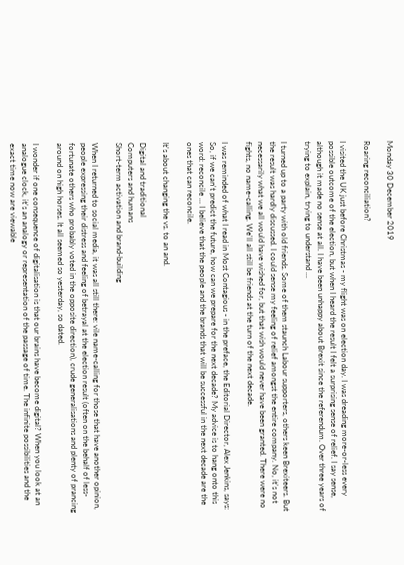Monday 30 December 2019

Roaring reconciliation?

I visited the UK just before Christmas - my flight was on election day. I was dreading more-or-less every possible outcome of the election, but when I heard the result I felt a surprising sense of relief. I say sense, although it made no sense at all. I have been unhappy about Brexit since the referendum. Over three years of trying to explain, trying to understand ...

I turned up to a party with old friends. Some of them staunch Labour supporters, others keen Brexiteers. But the result was hardly discussed. I could sense my feeling of relief amongst the entire company. No, it's not necessarily what we all would have wished for, but that wish would never have been granted. There were no fights, no name-calling. We'll all still be friends at the turn of the next decade.

I was reminded of what I read in Most Contagious - in the preface, the Editorial Director, Alex Jenkins, says: So, if we can't predict the future, how can we prepare for the next decade? My advice is to hang onto this word: reconcile ... I believe that the people and the brands that will be successful in the next decade are the ones that can reconcile.

It's about changing the vs. to an and.

Digital and traditional
Computers and humans
Short-term activation and brand-building

When I returned to social media, it was all still there: vile name-calling for those that have another opinion, people expressing their distress and feeling of betrayal at the election result (often on the behalf of less-fortunate others who probably voted in the opposite direction), crude generalisations and plenty of prancing around on high horses. It all seemed so yesterday, so dated.

I wonder if one consequence of digitalisation is that our brains have become digital? When you look at an analogue clock, it's an analogy or representation of the passage of time. The infinite possibilities and the exact time now are viewable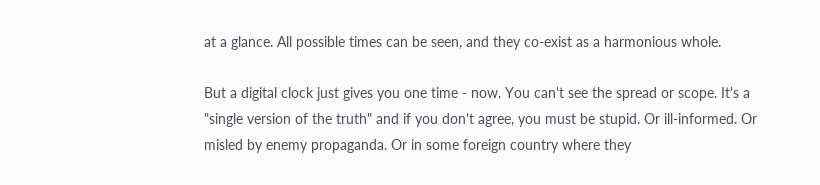at a glance. All possible times can be seen, and they co-exist as a harmonious whole.

But a digital clock just gives you one time - now. You can't see the spread or scope. It's a "single version of the truth" and if you don't agree, you must be stupid. Or ill-informed. Or misled by enemy propaganda. Or in some foreign country where they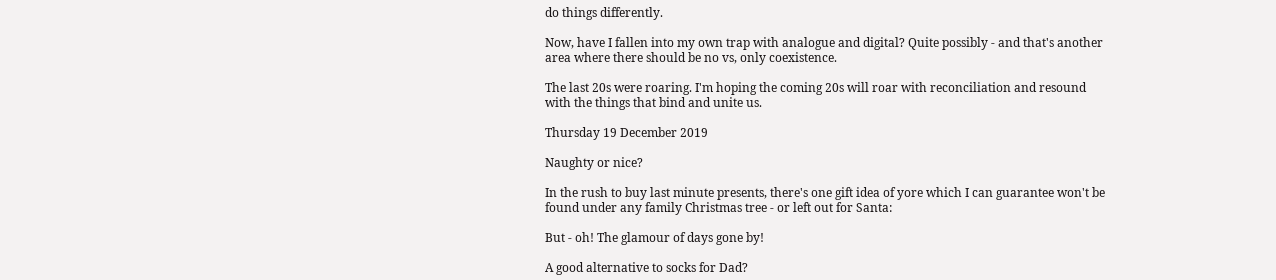do things differently.

Now, have I fallen into my own trap with analogue and digital? Quite possibly - and that's another area where there should be no vs, only coexistence.

The last 20s were roaring. I'm hoping the coming 20s will roar with reconciliation and resound with the things that bind and unite us.

Thursday 19 December 2019

Naughty or nice?

In the rush to buy last minute presents, there's one gift idea of yore which I can guarantee won't be found under any family Christmas tree - or left out for Santa:

But - oh! The glamour of days gone by!

A good alternative to socks for Dad?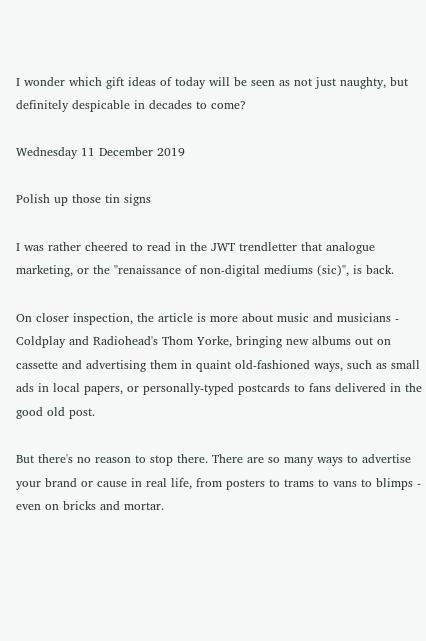I wonder which gift ideas of today will be seen as not just naughty, but definitely despicable in decades to come?

Wednesday 11 December 2019

Polish up those tin signs

I was rather cheered to read in the JWT trendletter that analogue marketing, or the "renaissance of non-digital mediums (sic)", is back.

On closer inspection, the article is more about music and musicians - Coldplay and Radiohead's Thom Yorke, bringing new albums out on cassette and advertising them in quaint old-fashioned ways, such as small ads in local papers, or personally-typed postcards to fans delivered in the good old post.

But there's no reason to stop there. There are so many ways to advertise your brand or cause in real life, from posters to trams to vans to blimps - even on bricks and mortar.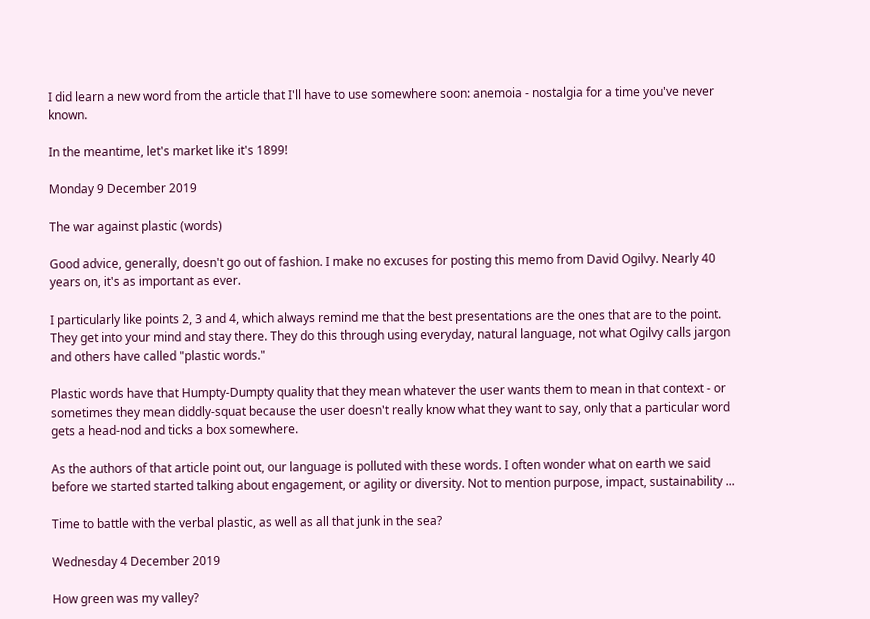I did learn a new word from the article that I'll have to use somewhere soon: anemoia - nostalgia for a time you've never known.

In the meantime, let's market like it's 1899!

Monday 9 December 2019

The war against plastic (words)

Good advice, generally, doesn't go out of fashion. I make no excuses for posting this memo from David Ogilvy. Nearly 40 years on, it's as important as ever.

I particularly like points 2, 3 and 4, which always remind me that the best presentations are the ones that are to the point. They get into your mind and stay there. They do this through using everyday, natural language, not what Ogilvy calls jargon and others have called "plastic words."

Plastic words have that Humpty-Dumpty quality that they mean whatever the user wants them to mean in that context - or sometimes they mean diddly-squat because the user doesn't really know what they want to say, only that a particular word gets a head-nod and ticks a box somewhere.

As the authors of that article point out, our language is polluted with these words. I often wonder what on earth we said before we started started talking about engagement, or agility or diversity. Not to mention purpose, impact, sustainability ...

Time to battle with the verbal plastic, as well as all that junk in the sea?

Wednesday 4 December 2019

How green was my valley?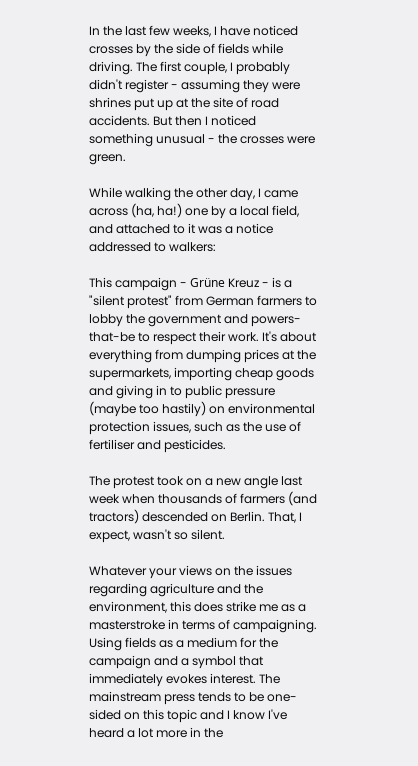In the last few weeks, I have noticed crosses by the side of fields while driving. The first couple, I probably didn't register - assuming they were shrines put up at the site of road accidents. But then I noticed something unusual - the crosses were green.

While walking the other day, I came across (ha, ha!) one by a local field, and attached to it was a notice addressed to walkers:

This campaign - Grüne Kreuz - is a "silent protest" from German farmers to lobby the government and powers-that-be to respect their work. It's about everything from dumping prices at the supermarkets, importing cheap goods and giving in to public pressure (maybe too hastily) on environmental protection issues, such as the use of fertiliser and pesticides.

The protest took on a new angle last week when thousands of farmers (and tractors) descended on Berlin. That, I expect, wasn't so silent.

Whatever your views on the issues regarding agriculture and the environment, this does strike me as a masterstroke in terms of campaigning. Using fields as a medium for the campaign and a symbol that immediately evokes interest. The mainstream press tends to be one-sided on this topic and I know I've heard a lot more in the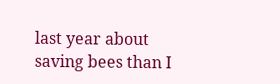last year about saving bees than I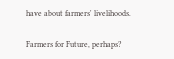have about farmers' livelihoods.

Farmers for Future, perhaps?